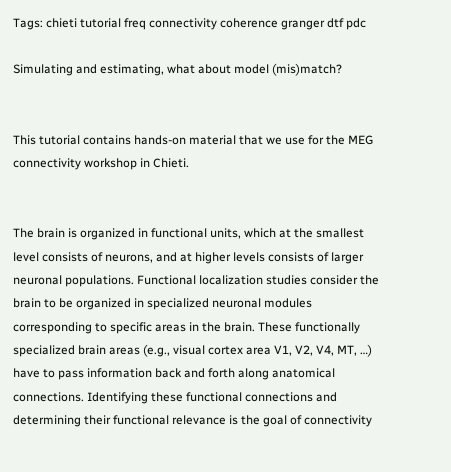Tags: chieti tutorial freq connectivity coherence granger dtf pdc

Simulating and estimating, what about model (mis)match?


This tutorial contains hands-on material that we use for the MEG connectivity workshop in Chieti.


The brain is organized in functional units, which at the smallest level consists of neurons, and at higher levels consists of larger neuronal populations. Functional localization studies consider the brain to be organized in specialized neuronal modules corresponding to specific areas in the brain. These functionally specialized brain areas (e.g., visual cortex area V1, V2, V4, MT, …) have to pass information back and forth along anatomical connections. Identifying these functional connections and determining their functional relevance is the goal of connectivity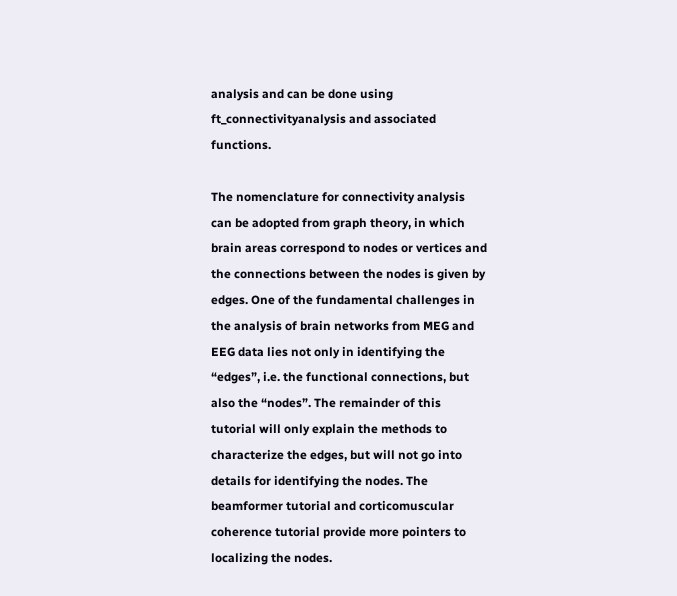analysis and can be done using ft_connectivityanalysis and associated functions.

The nomenclature for connectivity analysis can be adopted from graph theory, in which brain areas correspond to nodes or vertices and the connections between the nodes is given by edges. One of the fundamental challenges in the analysis of brain networks from MEG and EEG data lies not only in identifying the “edges”, i.e. the functional connections, but also the “nodes”. The remainder of this tutorial will only explain the methods to characterize the edges, but will not go into details for identifying the nodes. The beamformer tutorial and corticomuscular coherence tutorial provide more pointers to localizing the nodes.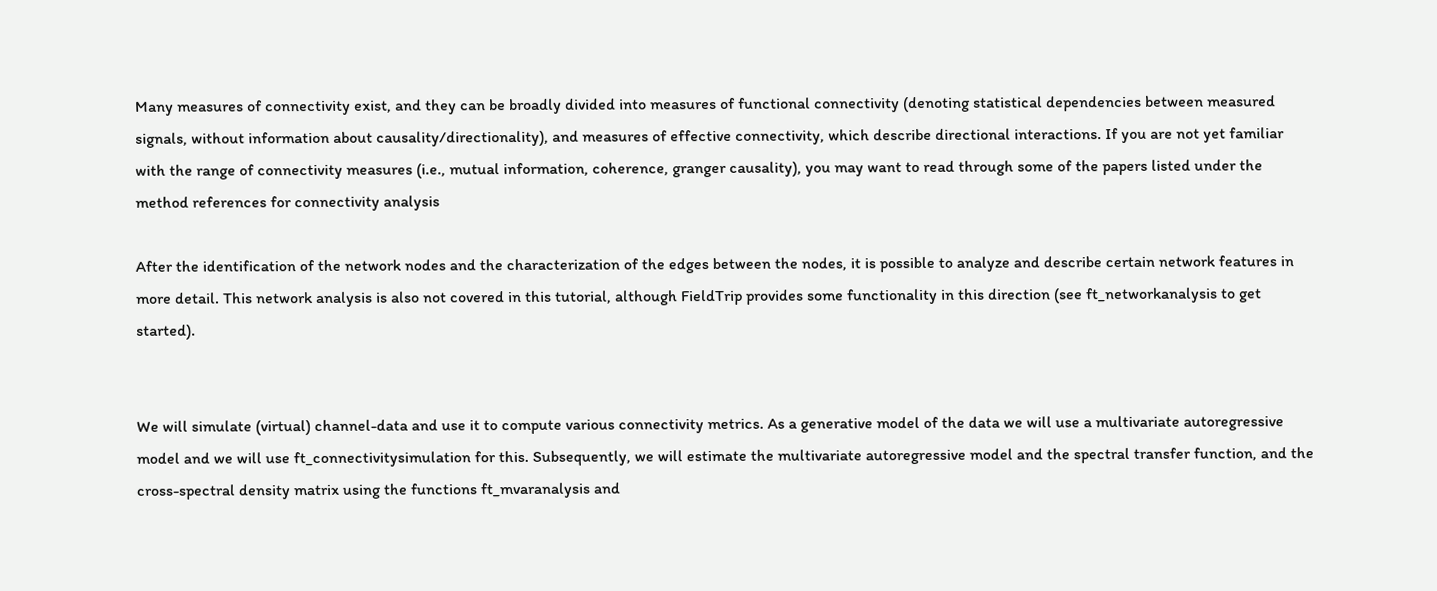Many measures of connectivity exist, and they can be broadly divided into measures of functional connectivity (denoting statistical dependencies between measured signals, without information about causality/directionality), and measures of effective connectivity, which describe directional interactions. If you are not yet familiar with the range of connectivity measures (i.e., mutual information, coherence, granger causality), you may want to read through some of the papers listed under the method references for connectivity analysis

After the identification of the network nodes and the characterization of the edges between the nodes, it is possible to analyze and describe certain network features in more detail. This network analysis is also not covered in this tutorial, although FieldTrip provides some functionality in this direction (see ft_networkanalysis to get started).


We will simulate (virtual) channel-data and use it to compute various connectivity metrics. As a generative model of the data we will use a multivariate autoregressive model and we will use ft_connectivitysimulation for this. Subsequently, we will estimate the multivariate autoregressive model and the spectral transfer function, and the cross-spectral density matrix using the functions ft_mvaranalysis and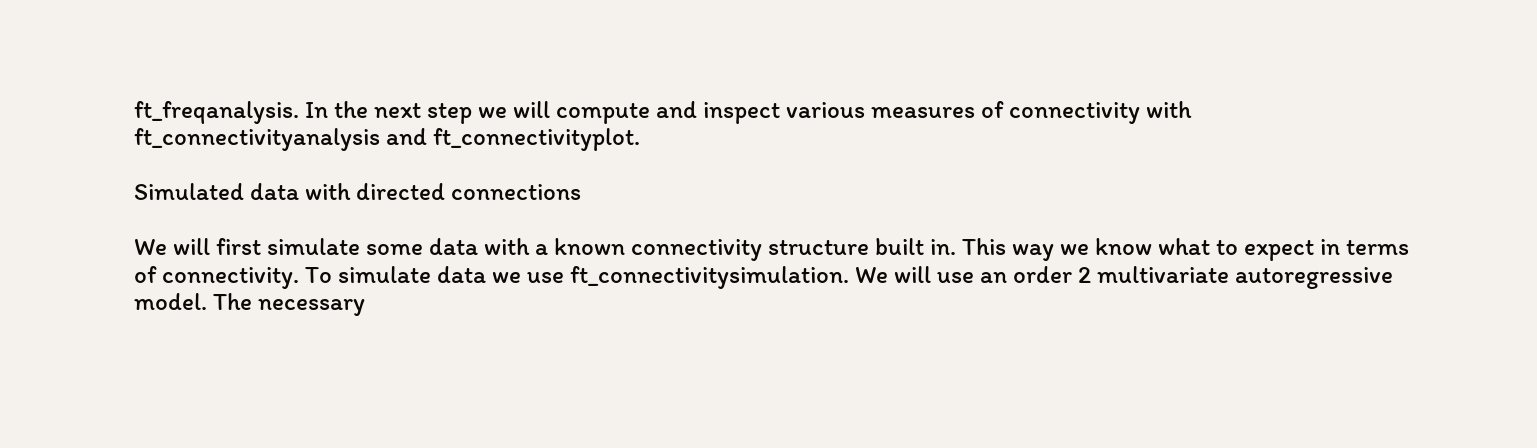ft_freqanalysis. In the next step we will compute and inspect various measures of connectivity with ft_connectivityanalysis and ft_connectivityplot.

Simulated data with directed connections

We will first simulate some data with a known connectivity structure built in. This way we know what to expect in terms of connectivity. To simulate data we use ft_connectivitysimulation. We will use an order 2 multivariate autoregressive model. The necessary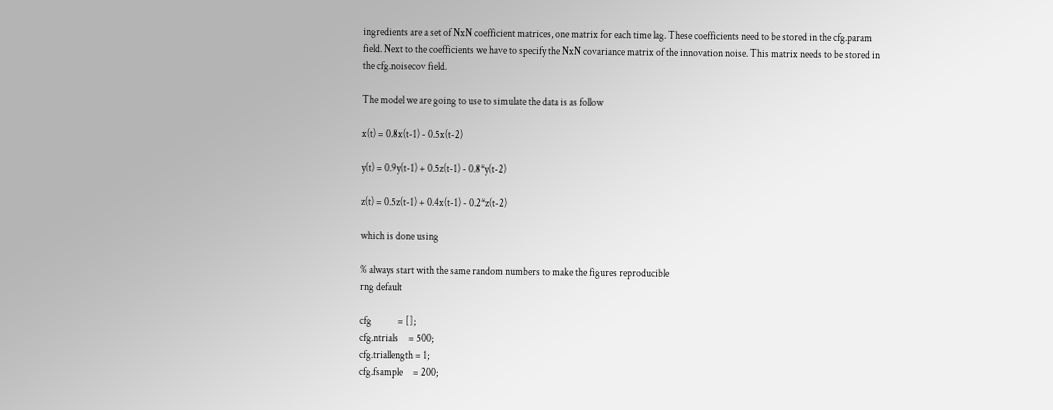ingredients are a set of NxN coefficient matrices, one matrix for each time lag. These coefficients need to be stored in the cfg.param field. Next to the coefficients we have to specify the NxN covariance matrix of the innovation noise. This matrix needs to be stored in the cfg.noisecov field.

The model we are going to use to simulate the data is as follow

x(t) = 0.8x(t-1) - 0.5x(t-2)

y(t) = 0.9y(t-1) + 0.5z(t-1) - 0.8*y(t-2)

z(t) = 0.5z(t-1) + 0.4x(t-1) - 0.2*z(t-2)

which is done using

% always start with the same random numbers to make the figures reproducible
rng default

cfg             = [];
cfg.ntrials     = 500;
cfg.triallength = 1;
cfg.fsample     = 200;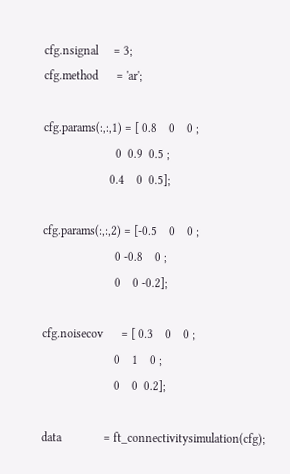cfg.nsignal     = 3;
cfg.method      = 'ar';

cfg.params(:,:,1) = [ 0.8    0    0 ;
                        0  0.9  0.5 ;
                      0.4    0  0.5];

cfg.params(:,:,2) = [-0.5    0    0 ;
                        0 -0.8    0 ;
                        0    0 -0.2];

cfg.noisecov      = [ 0.3    0    0 ;
                        0    1    0 ;
                        0    0  0.2];

data              = ft_connectivitysimulation(cfg);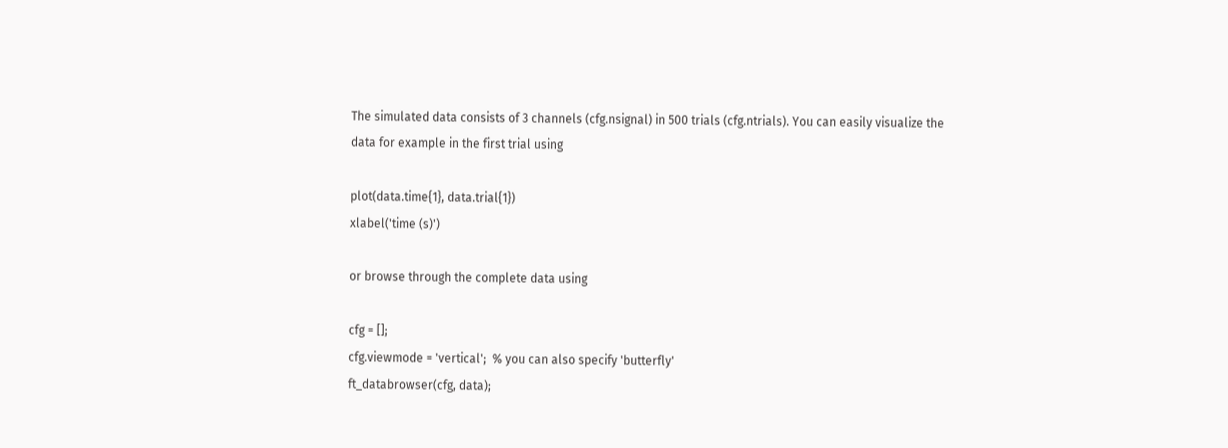The simulated data consists of 3 channels (cfg.nsignal) in 500 trials (cfg.ntrials). You can easily visualize the data for example in the first trial using

plot(data.time{1}, data.trial{1})
xlabel('time (s)')

or browse through the complete data using

cfg = [];
cfg.viewmode = 'vertical';  % you can also specify 'butterfly'
ft_databrowser(cfg, data);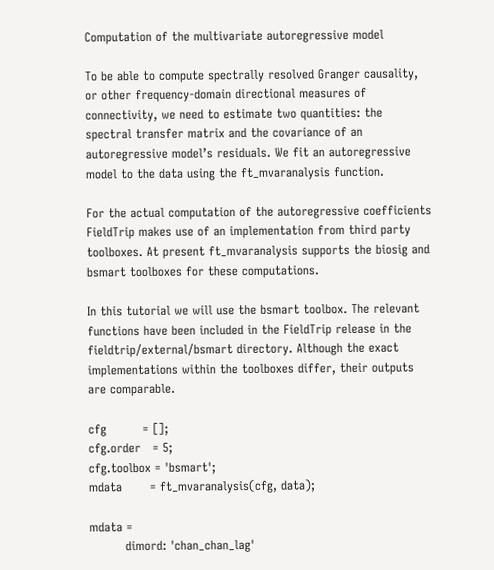Computation of the multivariate autoregressive model

To be able to compute spectrally resolved Granger causality, or other frequency-domain directional measures of connectivity, we need to estimate two quantities: the spectral transfer matrix and the covariance of an autoregressive model’s residuals. We fit an autoregressive model to the data using the ft_mvaranalysis function.

For the actual computation of the autoregressive coefficients FieldTrip makes use of an implementation from third party toolboxes. At present ft_mvaranalysis supports the biosig and bsmart toolboxes for these computations.

In this tutorial we will use the bsmart toolbox. The relevant functions have been included in the FieldTrip release in the fieldtrip/external/bsmart directory. Although the exact implementations within the toolboxes differ, their outputs are comparable.

cfg         = [];
cfg.order   = 5;
cfg.toolbox = 'bsmart';
mdata       = ft_mvaranalysis(cfg, data);

mdata =
         dimord: 'chan_chan_lag'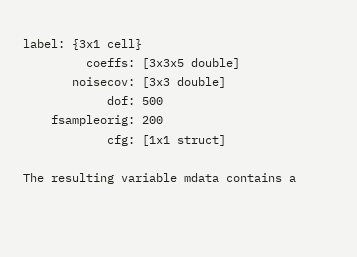label: {3x1 cell}
         coeffs: [3x3x5 double]
       noisecov: [3x3 double]
            dof: 500
    fsampleorig: 200
            cfg: [1x1 struct]

The resulting variable mdata contains a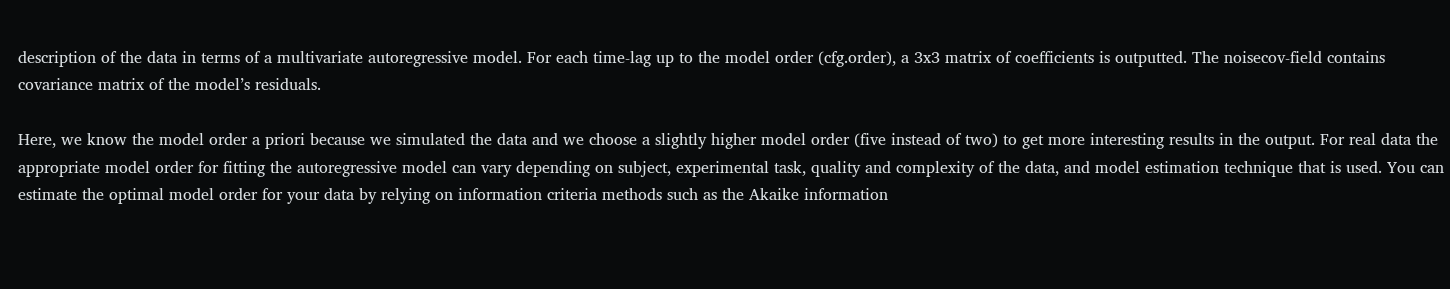description of the data in terms of a multivariate autoregressive model. For each time-lag up to the model order (cfg.order), a 3x3 matrix of coefficients is outputted. The noisecov-field contains covariance matrix of the model’s residuals.

Here, we know the model order a priori because we simulated the data and we choose a slightly higher model order (five instead of two) to get more interesting results in the output. For real data the appropriate model order for fitting the autoregressive model can vary depending on subject, experimental task, quality and complexity of the data, and model estimation technique that is used. You can estimate the optimal model order for your data by relying on information criteria methods such as the Akaike information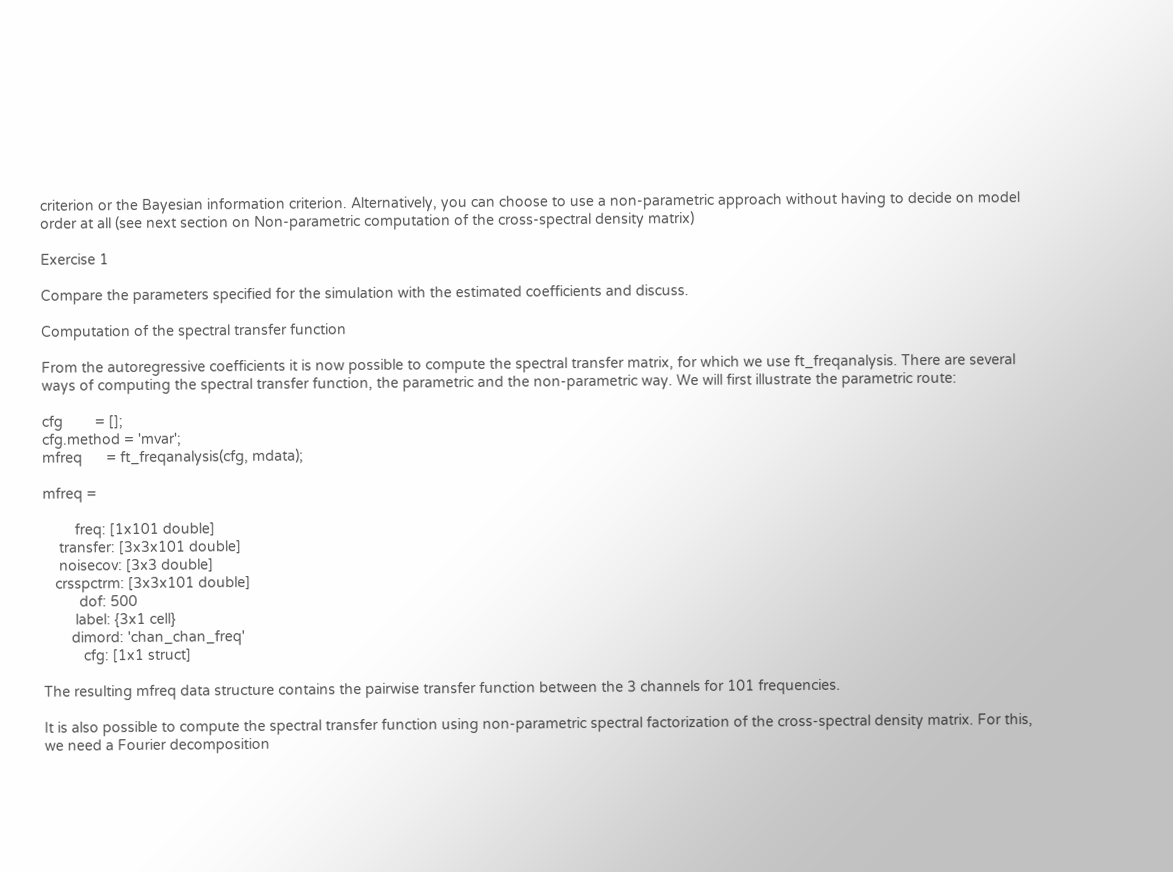criterion or the Bayesian information criterion. Alternatively, you can choose to use a non-parametric approach without having to decide on model order at all (see next section on Non-parametric computation of the cross-spectral density matrix)

Exercise 1

Compare the parameters specified for the simulation with the estimated coefficients and discuss.

Computation of the spectral transfer function

From the autoregressive coefficients it is now possible to compute the spectral transfer matrix, for which we use ft_freqanalysis. There are several ways of computing the spectral transfer function, the parametric and the non-parametric way. We will first illustrate the parametric route:

cfg        = [];
cfg.method = 'mvar';
mfreq      = ft_freqanalysis(cfg, mdata);

mfreq =

        freq: [1x101 double]
    transfer: [3x3x101 double]
    noisecov: [3x3 double]
   crsspctrm: [3x3x101 double]
         dof: 500
        label: {3x1 cell}
       dimord: 'chan_chan_freq'
          cfg: [1x1 struct]

The resulting mfreq data structure contains the pairwise transfer function between the 3 channels for 101 frequencies.

It is also possible to compute the spectral transfer function using non-parametric spectral factorization of the cross-spectral density matrix. For this, we need a Fourier decomposition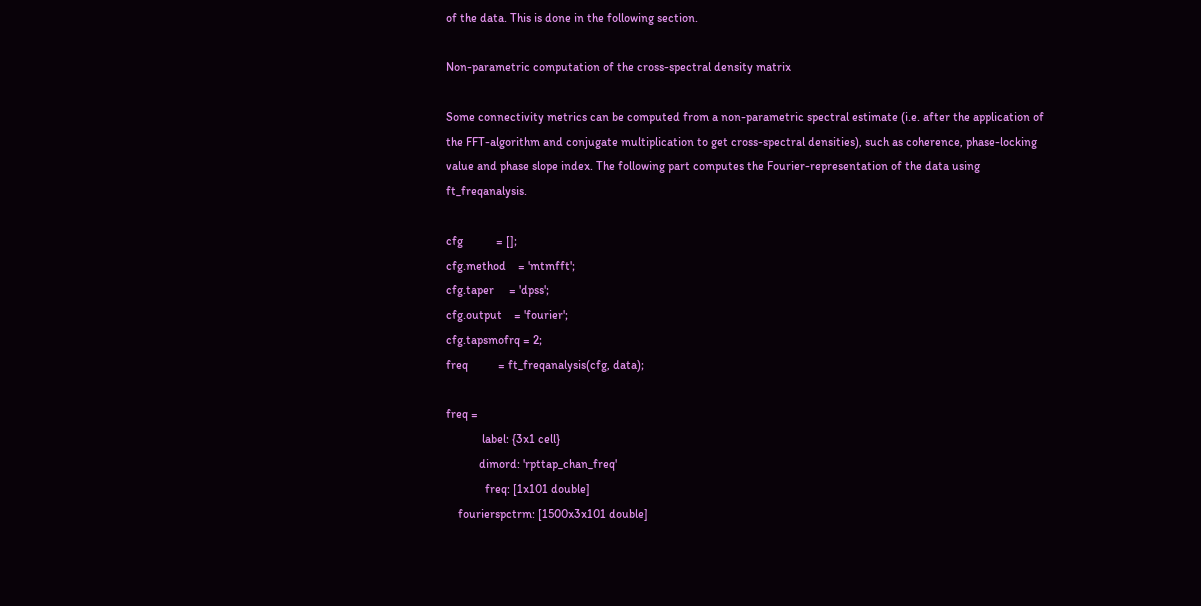of the data. This is done in the following section.

Non-parametric computation of the cross-spectral density matrix

Some connectivity metrics can be computed from a non-parametric spectral estimate (i.e. after the application of the FFT-algorithm and conjugate multiplication to get cross-spectral densities), such as coherence, phase-locking value and phase slope index. The following part computes the Fourier-representation of the data using ft_freqanalysis.

cfg           = [];
cfg.method    = 'mtmfft';
cfg.taper     = 'dpss';
cfg.output    = 'fourier';
cfg.tapsmofrq = 2;
freq          = ft_freqanalysis(cfg, data);

freq =
            label: {3x1 cell}
           dimord: 'rpttap_chan_freq'
             freq: [1x101 double]
    fourierspctrm: [1500x3x101 double]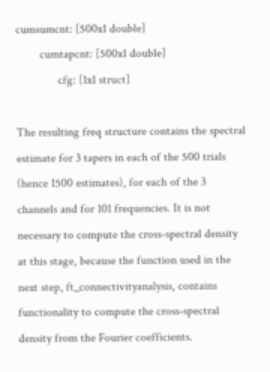cumsumcnt: [500x1 double]
        cumtapcnt: [500x1 double]
              cfg: [1x1 struct]

The resulting freq structure contains the spectral estimate for 3 tapers in each of the 500 trials (hence 1500 estimates), for each of the 3 channels and for 101 frequencies. It is not necessary to compute the cross-spectral density at this stage, because the function used in the next step, ft_connectivityanalysis, contains functionality to compute the cross-spectral density from the Fourier coefficients.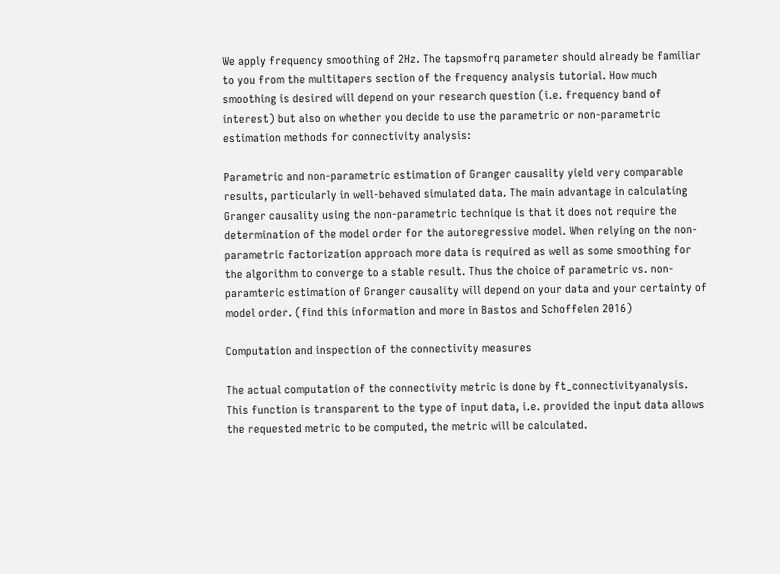We apply frequency smoothing of 2Hz. The tapsmofrq parameter should already be familiar to you from the multitapers section of the frequency analysis tutorial. How much smoothing is desired will depend on your research question (i.e. frequency band of interest) but also on whether you decide to use the parametric or non-parametric estimation methods for connectivity analysis:

Parametric and non-parametric estimation of Granger causality yield very comparable results, particularly in well-behaved simulated data. The main advantage in calculating Granger causality using the non-parametric technique is that it does not require the determination of the model order for the autoregressive model. When relying on the non-parametric factorization approach more data is required as well as some smoothing for the algorithm to converge to a stable result. Thus the choice of parametric vs. non-paramteric estimation of Granger causality will depend on your data and your certainty of model order. (find this information and more in Bastos and Schoffelen 2016)

Computation and inspection of the connectivity measures

The actual computation of the connectivity metric is done by ft_connectivityanalysis. This function is transparent to the type of input data, i.e. provided the input data allows the requested metric to be computed, the metric will be calculated.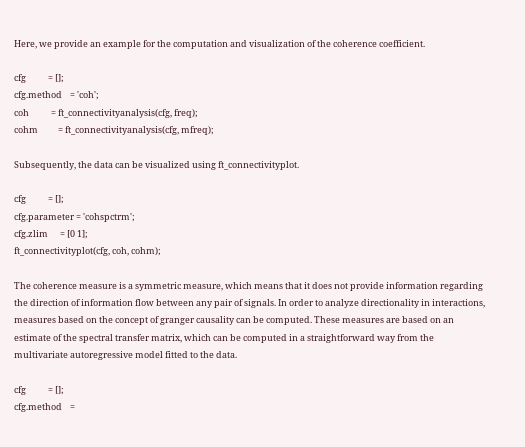Here, we provide an example for the computation and visualization of the coherence coefficient.

cfg           = [];
cfg.method    = 'coh';
coh           = ft_connectivityanalysis(cfg, freq);
cohm          = ft_connectivityanalysis(cfg, mfreq);

Subsequently, the data can be visualized using ft_connectivityplot.

cfg           = [];
cfg.parameter = 'cohspctrm';
cfg.zlim      = [0 1];
ft_connectivityplot(cfg, coh, cohm);

The coherence measure is a symmetric measure, which means that it does not provide information regarding the direction of information flow between any pair of signals. In order to analyze directionality in interactions, measures based on the concept of granger causality can be computed. These measures are based on an estimate of the spectral transfer matrix, which can be computed in a straightforward way from the multivariate autoregressive model fitted to the data.

cfg           = [];
cfg.method    =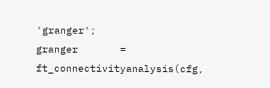'granger';
granger       = ft_connectivityanalysis(cfg,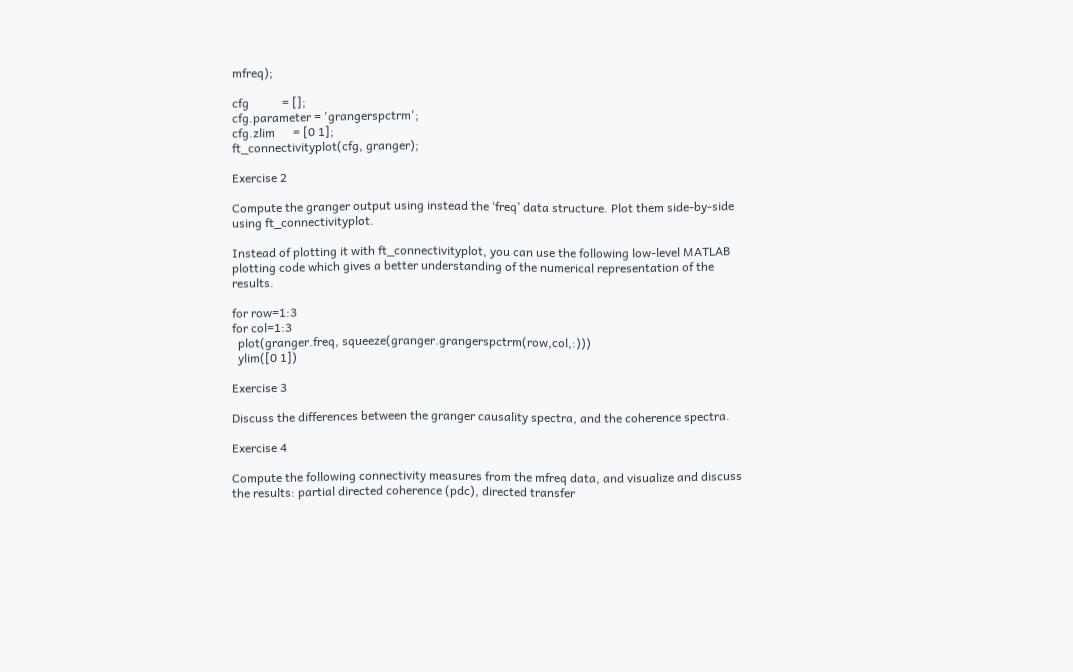mfreq);

cfg           = [];
cfg.parameter = 'grangerspctrm';
cfg.zlim      = [0 1];
ft_connectivityplot(cfg, granger);

Exercise 2

Compute the granger output using instead the ‘freq’ data structure. Plot them side-by-side using ft_connectivityplot.

Instead of plotting it with ft_connectivityplot, you can use the following low-level MATLAB plotting code which gives a better understanding of the numerical representation of the results.

for row=1:3
for col=1:3
  plot(granger.freq, squeeze(granger.grangerspctrm(row,col,:)))
  ylim([0 1])

Exercise 3

Discuss the differences between the granger causality spectra, and the coherence spectra.

Exercise 4

Compute the following connectivity measures from the mfreq data, and visualize and discuss the results: partial directed coherence (pdc), directed transfer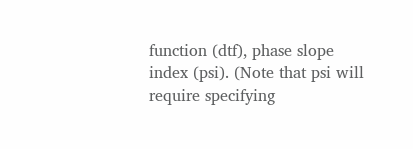function (dtf), phase slope index (psi). (Note that psi will require specifying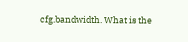cfg.bandwidth. What is the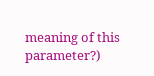meaning of this parameter?)